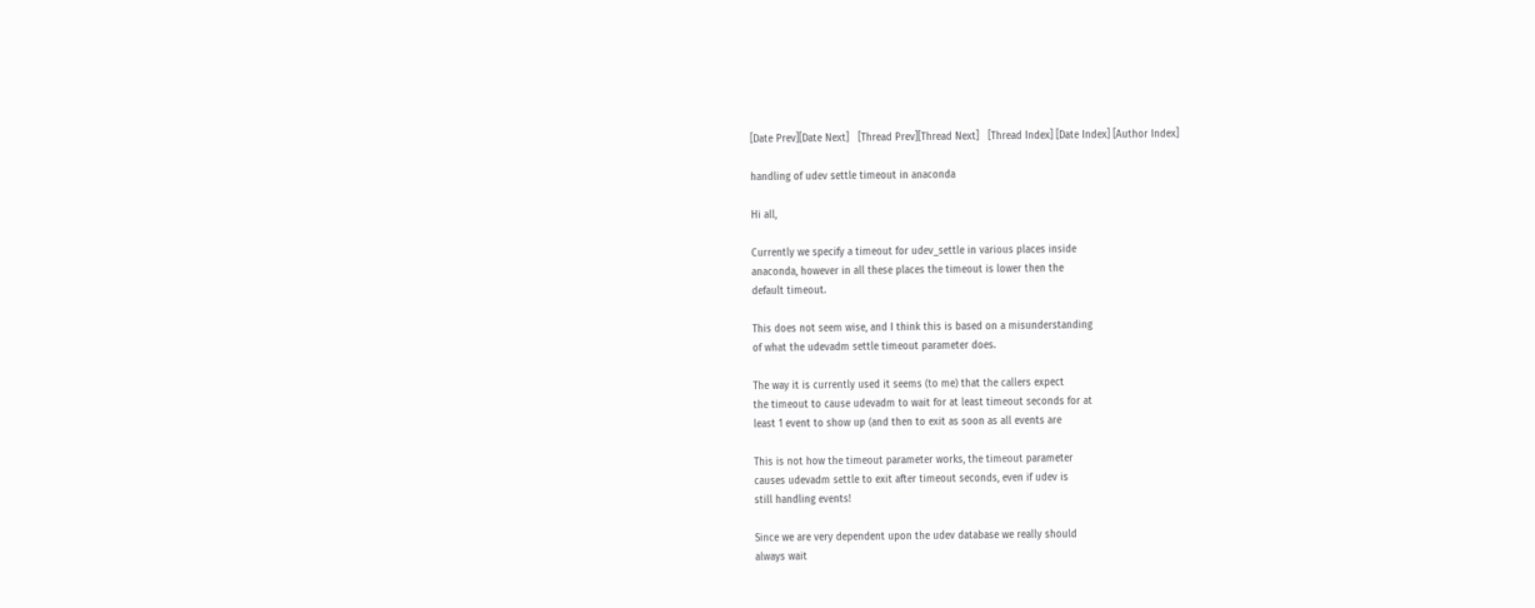[Date Prev][Date Next]   [Thread Prev][Thread Next]   [Thread Index] [Date Index] [Author Index]

handling of udev settle timeout in anaconda

Hi all,

Currently we specify a timeout for udev_settle in various places inside
anaconda, however in all these places the timeout is lower then the
default timeout.

This does not seem wise, and I think this is based on a misunderstanding
of what the udevadm settle timeout parameter does.

The way it is currently used it seems (to me) that the callers expect
the timeout to cause udevadm to wait for at least timeout seconds for at
least 1 event to show up (and then to exit as soon as all events are

This is not how the timeout parameter works, the timeout parameter
causes udevadm settle to exit after timeout seconds, even if udev is
still handling events!

Since we are very dependent upon the udev database we really should
always wait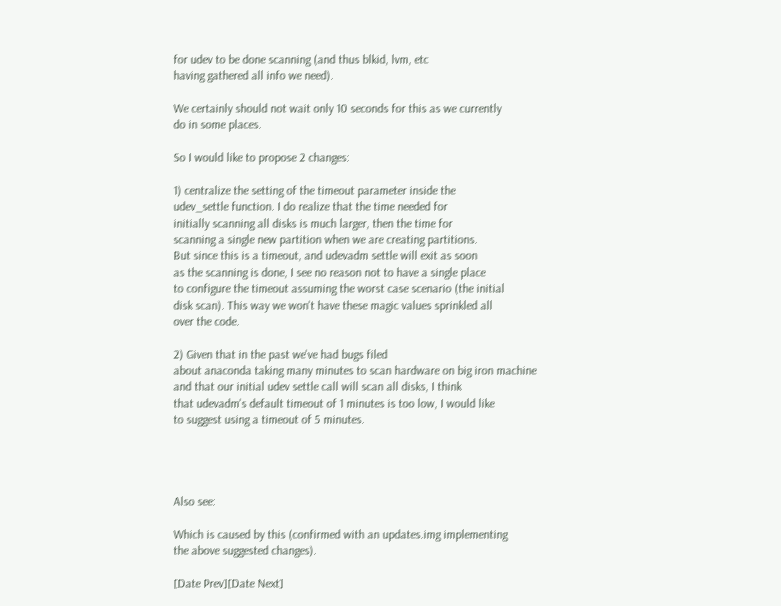for udev to be done scanning (and thus blkid, lvm, etc
having gathered all info we need).

We certainly should not wait only 10 seconds for this as we currently
do in some places.

So I would like to propose 2 changes:

1) centralize the setting of the timeout parameter inside the
udev_settle function. I do realize that the time needed for
initially scanning all disks is much larger, then the time for
scanning a single new partition when we are creating partitions.
But since this is a timeout, and udevadm settle will exit as soon
as the scanning is done, I see no reason not to have a single place
to configure the timeout assuming the worst case scenario (the initial
disk scan). This way we won't have these magic values sprinkled all
over the code.

2) Given that in the past we've had bugs filed
about anaconda taking many minutes to scan hardware on big iron machine
and that our initial udev settle call will scan all disks, I think
that udevadm's default timeout of 1 minutes is too low, I would like
to suggest using a timeout of 5 minutes.




Also see:

Which is caused by this (confirmed with an updates.img implementing
the above suggested changes).

[Date Prev][Date Next]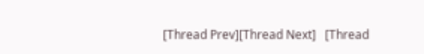[Thread Prev][Thread Next]   [Thread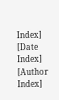Index] [Date Index] [Author Index]